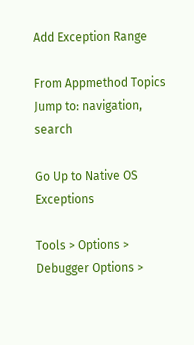Add Exception Range

From Appmethod Topics
Jump to: navigation, search

Go Up to Native OS Exceptions

Tools > Options > Debugger Options >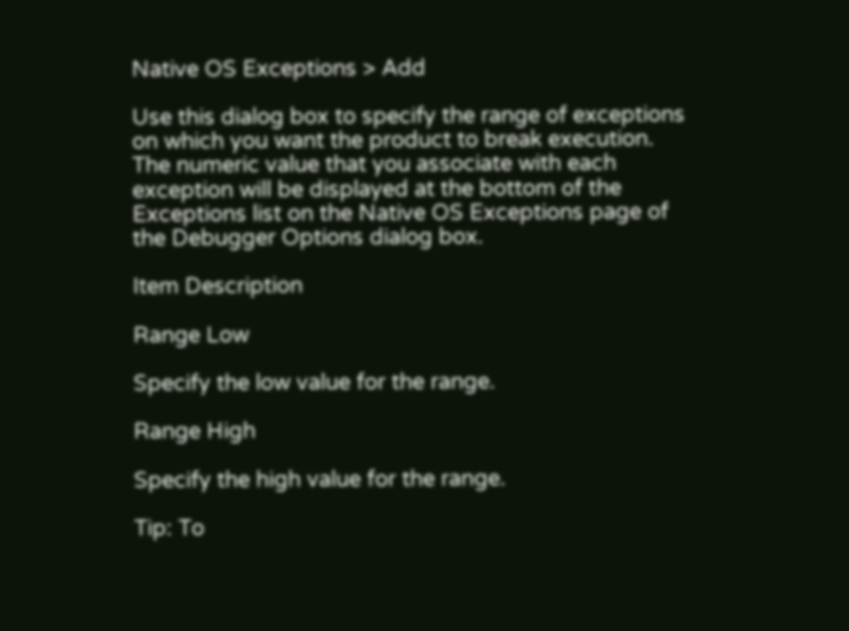Native OS Exceptions > Add

Use this dialog box to specify the range of exceptions on which you want the product to break execution. The numeric value that you associate with each exception will be displayed at the bottom of the Exceptions list on the Native OS Exceptions page of the Debugger Options dialog box.

Item Description

Range Low

Specify the low value for the range.

Range High

Specify the high value for the range.

Tip: To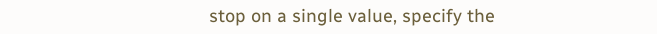stop on a single value, specify the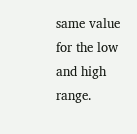same value for the low and high range.